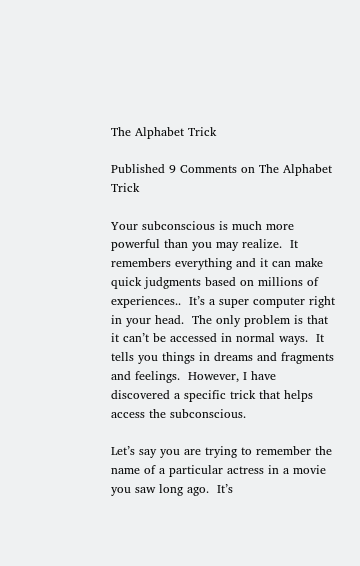The Alphabet Trick

Published 9 Comments on The Alphabet Trick

Your subconscious is much more powerful than you may realize.  It remembers everything and it can make quick judgments based on millions of experiences..  It’s a super computer right in your head.  The only problem is that it can’t be accessed in normal ways.  It tells you things in dreams and fragments and feelings.  However, I have discovered a specific trick that helps access the subconscious.

Let’s say you are trying to remember the name of a particular actress in a movie you saw long ago.  It’s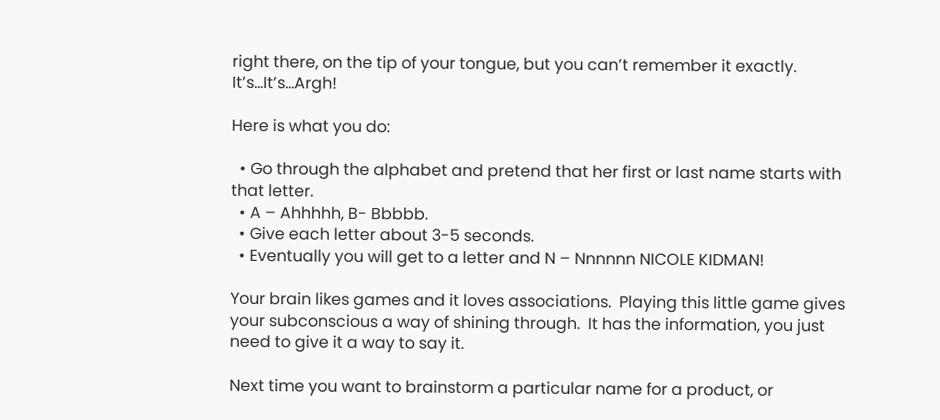right there, on the tip of your tongue, but you can’t remember it exactly.  It’s…It’s…Argh!

Here is what you do:

  • Go through the alphabet and pretend that her first or last name starts with that letter.
  • A – Ahhhhh, B- Bbbbb.
  • Give each letter about 3-5 seconds.
  • Eventually you will get to a letter and N – Nnnnnn NICOLE KIDMAN!

Your brain likes games and it loves associations.  Playing this little game gives your subconscious a way of shining through.  It has the information, you just need to give it a way to say it.

Next time you want to brainstorm a particular name for a product, or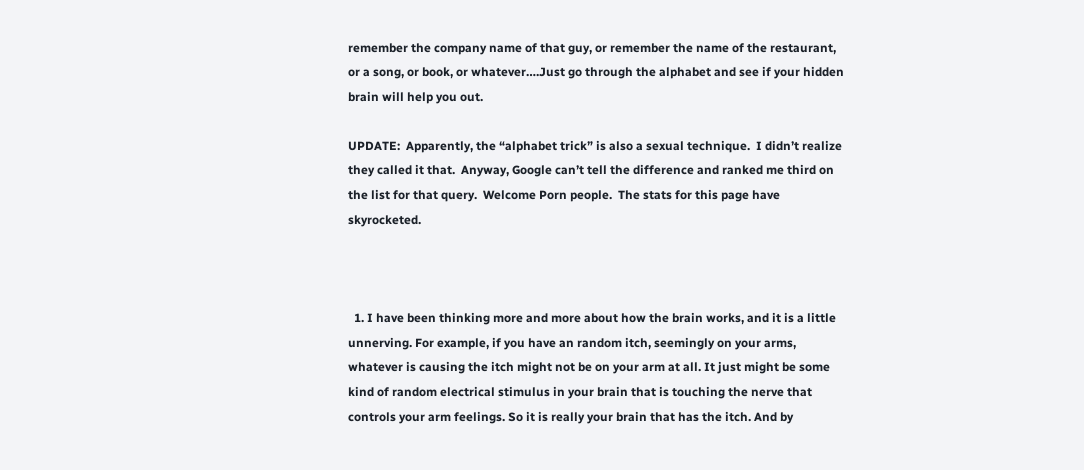remember the company name of that guy, or remember the name of the restaurant, or a song, or book, or whatever….Just go through the alphabet and see if your hidden brain will help you out.

UPDATE:  Apparently, the “alphabet trick” is also a sexual technique.  I didn’t realize they called it that.  Anyway, Google can’t tell the difference and ranked me third on the list for that query.  Welcome Porn people.  The stats for this page have skyrocketed.



  1. I have been thinking more and more about how the brain works, and it is a little unnerving. For example, if you have an random itch, seemingly on your arms, whatever is causing the itch might not be on your arm at all. It just might be some kind of random electrical stimulus in your brain that is touching the nerve that controls your arm feelings. So it is really your brain that has the itch. And by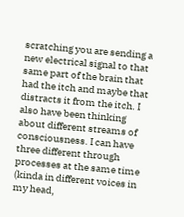scratching you are sending a new electrical signal to that same part of the brain that had the itch and maybe that distracts it from the itch. I also have been thinking about different streams of consciousness. I can have three different through processes at the same time (kinda in different voices in my head,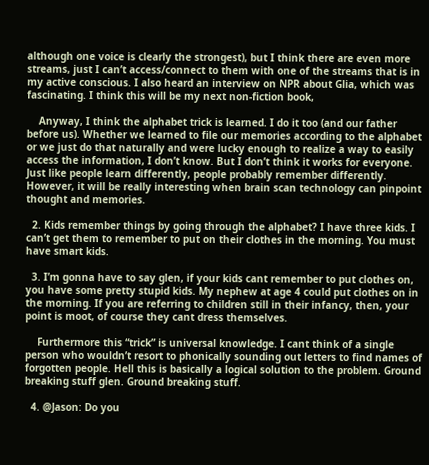although one voice is clearly the strongest), but I think there are even more streams, just I can’t access/connect to them with one of the streams that is in my active conscious. I also heard an interview on NPR about Glia, which was fascinating. I think this will be my next non-fiction book,

    Anyway, I think the alphabet trick is learned. I do it too (and our father before us). Whether we learned to file our memories according to the alphabet or we just do that naturally and were lucky enough to realize a way to easily access the information, I don’t know. But I don’t think it works for everyone. Just like people learn differently, people probably remember differently. However, it will be really interesting when brain scan technology can pinpoint thought and memories.

  2. Kids remember things by going through the alphabet? I have three kids. I can’t get them to remember to put on their clothes in the morning. You must have smart kids.

  3. I’m gonna have to say glen, if your kids cant remember to put clothes on, you have some pretty stupid kids. My nephew at age 4 could put clothes on in the morning. If you are referring to children still in their infancy, then, your point is moot, of course they cant dress themselves.

    Furthermore this “trick” is universal knowledge. I cant think of a single person who wouldn’t resort to phonically sounding out letters to find names of forgotten people. Hell this is basically a logical solution to the problem. Ground breaking stuff glen. Ground breaking stuff.

  4. @Jason: Do you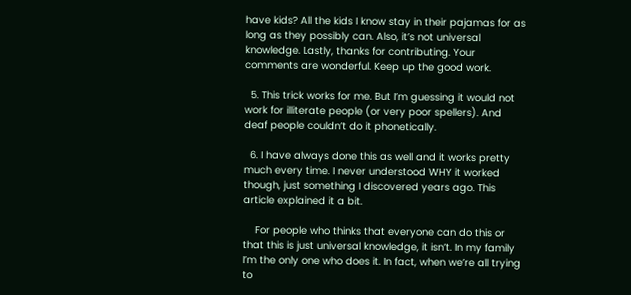have kids? All the kids I know stay in their pajamas for as long as they possibly can. Also, it’s not universal knowledge. Lastly, thanks for contributing. Your comments are wonderful. Keep up the good work.

  5. This trick works for me. But I’m guessing it would not work for illiterate people (or very poor spellers). And deaf people couldn’t do it phonetically.

  6. I have always done this as well and it works pretty much every time. I never understood WHY it worked though, just something I discovered years ago. This article explained it a bit.

    For people who thinks that everyone can do this or that this is just universal knowledge, it isn’t. In my family I’m the only one who does it. In fact, when we’re all trying to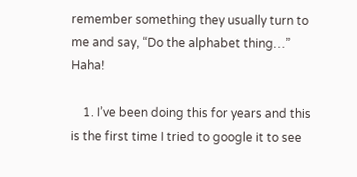remember something they usually turn to me and say, “Do the alphabet thing…” Haha!

    1. I’ve been doing this for years and this is the first time I tried to google it to see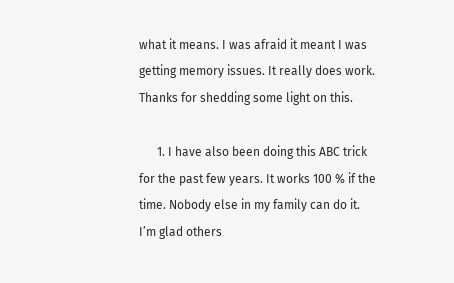what it means. I was afraid it meant I was getting memory issues. It really does work. Thanks for shedding some light on this.

      1. I have also been doing this ABC trick for the past few years. It works 100 % if the time. Nobody else in my family can do it. I’m glad others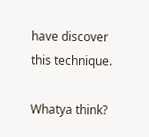have discover this technique.

Whatya think?